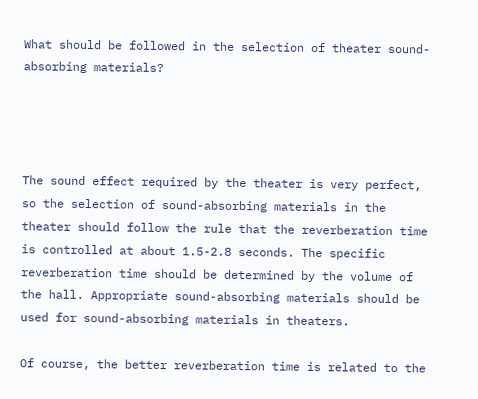What should be followed in the selection of theater sound-absorbing materials?




The sound effect required by the theater is very perfect, so the selection of sound-absorbing materials in the theater should follow the rule that the reverberation time is controlled at about 1.5-2.8 seconds. The specific reverberation time should be determined by the volume of the hall. Appropriate sound-absorbing materials should be used for sound-absorbing materials in theaters.

Of course, the better reverberation time is related to the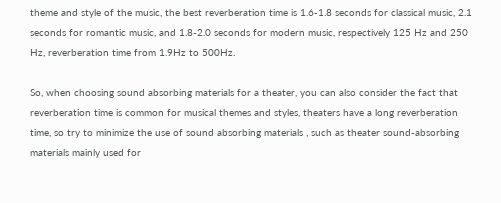theme and style of the music, the best reverberation time is 1.6-1.8 seconds for classical music, 2.1 seconds for romantic music, and 1.8-2.0 seconds for modern music, respectively 125 Hz and 250 Hz, reverberation time from 1.9Hz to 500Hz.

So, when choosing sound absorbing materials for a theater, you can also consider the fact that reverberation time is common for musical themes and styles, theaters have a long reverberation time, so try to minimize the use of sound absorbing materials , such as theater sound-absorbing materials mainly used for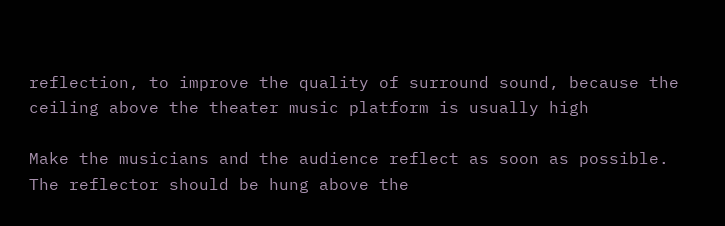reflection, to improve the quality of surround sound, because the ceiling above the theater music platform is usually high

Make the musicians and the audience reflect as soon as possible. The reflector should be hung above the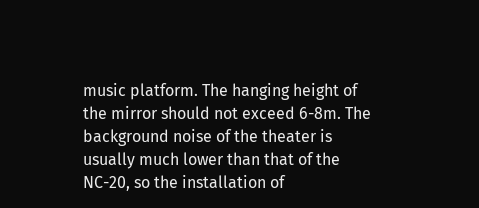music platform. The hanging height of the mirror should not exceed 6-8m. The background noise of the theater is usually much lower than that of the NC-20, so the installation of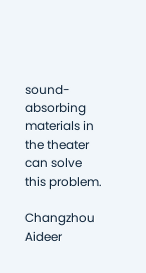sound-absorbing materials in the theater can solve this problem.

Changzhou Aideer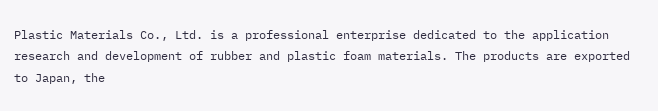Plastic Materials Co., Ltd. is a professional enterprise dedicated to the application research and development of rubber and plastic foam materials. The products are exported to Japan, the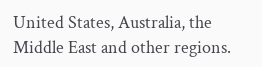United States, Australia, the Middle East and other regions.